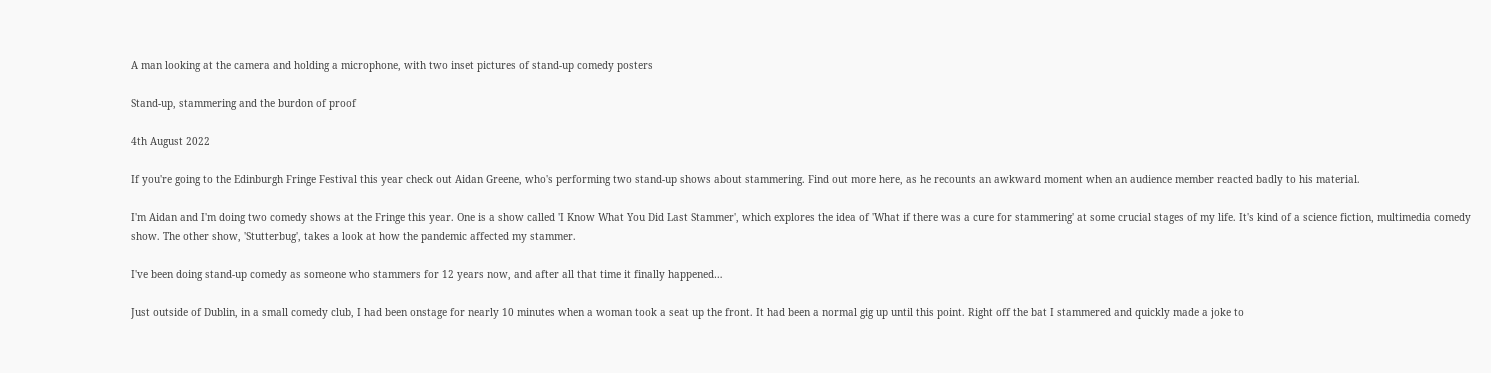A man looking at the camera and holding a microphone, with two inset pictures of stand-up comedy posters

Stand-up, stammering and the burdon of proof

4th August 2022

If you're going to the Edinburgh Fringe Festival this year check out Aidan Greene, who's performing two stand-up shows about stammering. Find out more here, as he recounts an awkward moment when an audience member reacted badly to his material.

I'm Aidan and I'm doing two comedy shows at the Fringe this year. One is a show called 'I Know What You Did Last Stammer', which explores the idea of 'What if there was a cure for stammering' at some crucial stages of my life. It's kind of a science fiction, multimedia comedy show. The other show, 'Stutterbug', takes a look at how the pandemic affected my stammer.

I've been doing stand-up comedy as someone who stammers for 12 years now, and after all that time it finally happened…

Just outside of Dublin, in a small comedy club, I had been onstage for nearly 10 minutes when a woman took a seat up the front. It had been a normal gig up until this point. Right off the bat I stammered and quickly made a joke to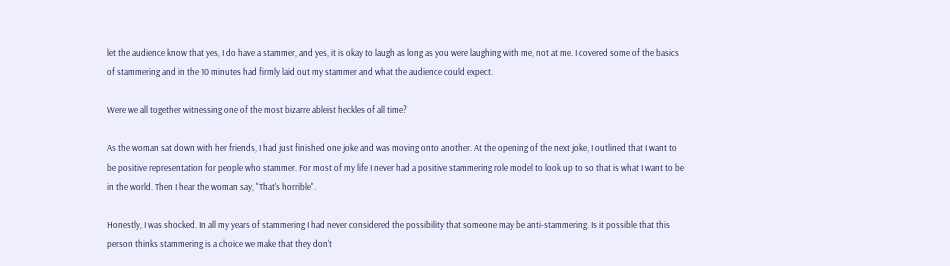let the audience know that yes, I do have a stammer, and yes, it is okay to laugh as long as you were laughing with me, not at me. I covered some of the basics of stammering and in the 10 minutes had firmly laid out my stammer and what the audience could expect.

Were we all together witnessing one of the most bizarre ableist heckles of all time?

As the woman sat down with her friends, I had just finished one joke and was moving onto another. At the opening of the next joke, I outlined that I want to be positive representation for people who stammer. For most of my life I never had a positive stammering role model to look up to so that is what I want to be in the world. Then I hear the woman say, "That's horrible".

Honestly, I was shocked. In all my years of stammering I had never considered the possibility that someone may be anti-stammering. Is it possible that this person thinks stammering is a choice we make that they don't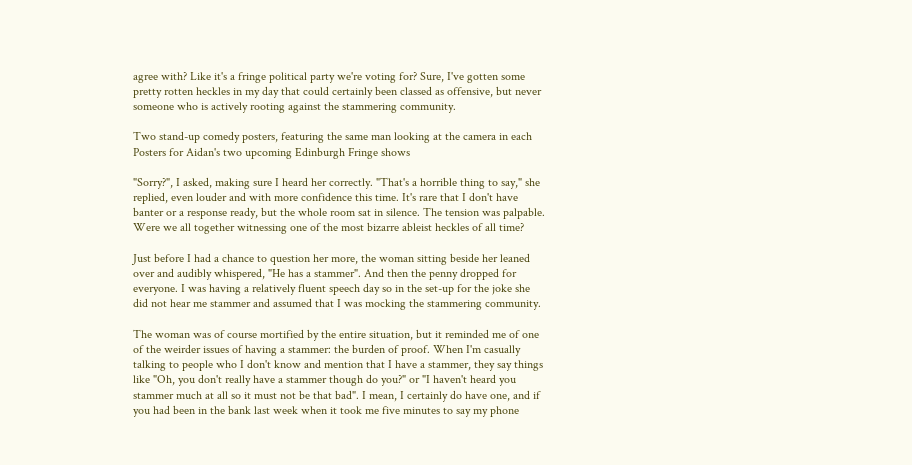agree with? Like it's a fringe political party we're voting for? Sure, I've gotten some pretty rotten heckles in my day that could certainly been classed as offensive, but never someone who is actively rooting against the stammering community.

Two stand-up comedy posters, featuring the same man looking at the camera in each
Posters for Aidan's two upcoming Edinburgh Fringe shows

"Sorry?", I asked, making sure I heard her correctly. "That's a horrible thing to say," she replied, even louder and with more confidence this time. It's rare that I don't have banter or a response ready, but the whole room sat in silence. The tension was palpable. Were we all together witnessing one of the most bizarre ableist heckles of all time?

Just before I had a chance to question her more, the woman sitting beside her leaned over and audibly whispered, "He has a stammer". And then the penny dropped for everyone. I was having a relatively fluent speech day so in the set-up for the joke she did not hear me stammer and assumed that I was mocking the stammering community.

The woman was of course mortified by the entire situation, but it reminded me of one of the weirder issues of having a stammer: the burden of proof. When I'm casually talking to people who I don't know and mention that I have a stammer, they say things like "Oh, you don't really have a stammer though do you?" or "I haven't heard you stammer much at all so it must not be that bad". I mean, I certainly do have one, and if you had been in the bank last week when it took me five minutes to say my phone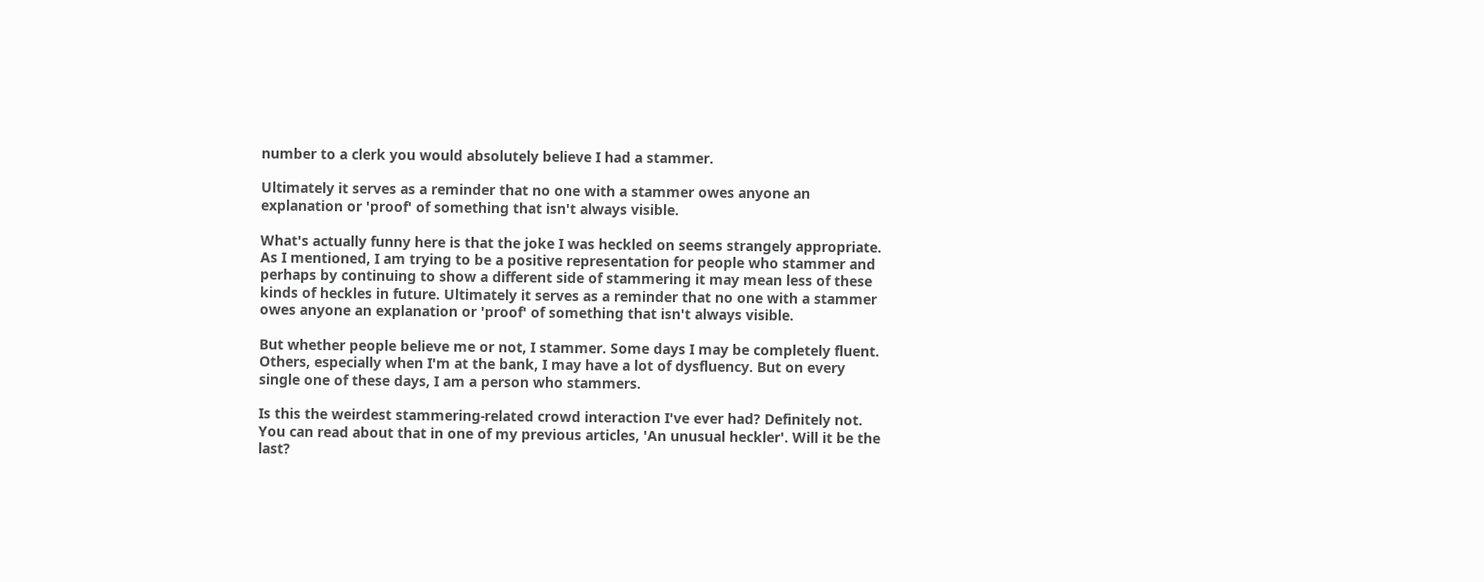number to a clerk you would absolutely believe I had a stammer.

Ultimately it serves as a reminder that no one with a stammer owes anyone an explanation or 'proof' of something that isn't always visible.

What's actually funny here is that the joke I was heckled on seems strangely appropriate. As I mentioned, I am trying to be a positive representation for people who stammer and perhaps by continuing to show a different side of stammering it may mean less of these kinds of heckles in future. Ultimately it serves as a reminder that no one with a stammer owes anyone an explanation or 'proof' of something that isn't always visible.

But whether people believe me or not, I stammer. Some days I may be completely fluent. Others, especially when I'm at the bank, I may have a lot of dysfluency. But on every single one of these days, I am a person who stammers.

Is this the weirdest stammering-related crowd interaction I've ever had? Definitely not. You can read about that in one of my previous articles, 'An unusual heckler'. Will it be the last?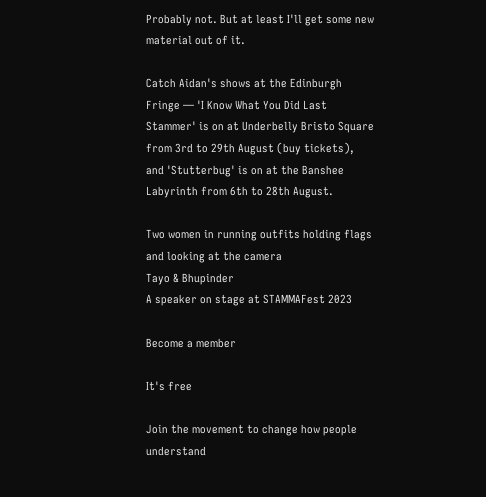Probably not. But at least I'll get some new material out of it.

Catch Aidan's shows at the Edinburgh Fringe — 'I Know What You Did Last Stammer' is on at Underbelly Bristo Square from 3rd to 29th August (buy tickets), and 'Stutterbug' is on at the Banshee Labyrinth from 6th to 28th August.

Two women in running outfits holding flags and looking at the camera
Tayo & Bhupinder
A speaker on stage at STAMMAFest 2023

Become a member

It's free

Join the movement to change how people understand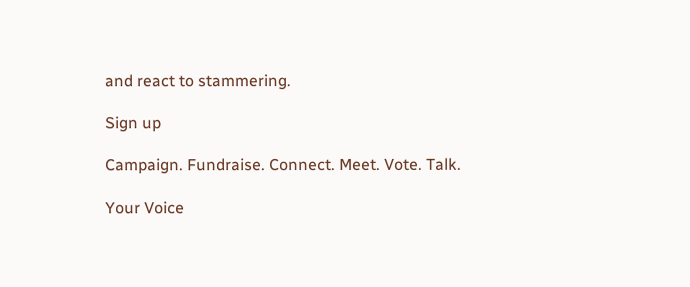and react to stammering.

Sign up

Campaign. Fundraise. Connect. Meet. Vote. Talk.

Your Voice